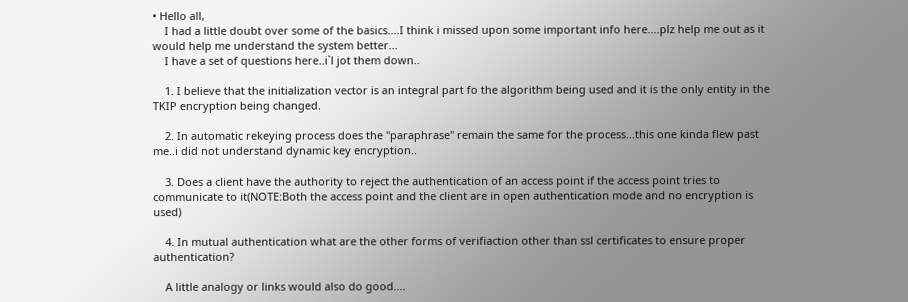• Hello all,
    I had a little doubt over some of the basics....I think i missed upon some important info here....plz help me out as it would help me understand the system better...
    I have a set of questions here..i`l jot them down..

    1. I believe that the initialization vector is an integral part fo the algorithm being used and it is the only entity in the TKIP encryption being changed.

    2. In automatic rekeying process does the "paraphrase" remain the same for the process...this one kinda flew past me..i did not understand dynamic key encryption..

    3. Does a client have the authority to reject the authentication of an access point if the access point tries to communicate to it(NOTE:Both the access point and the client are in open authentication mode and no encryption is used)

    4. In mutual authentication what are the other forms of verifiaction other than ssl certificates to ensure proper authentication?

    A little analogy or links would also do good....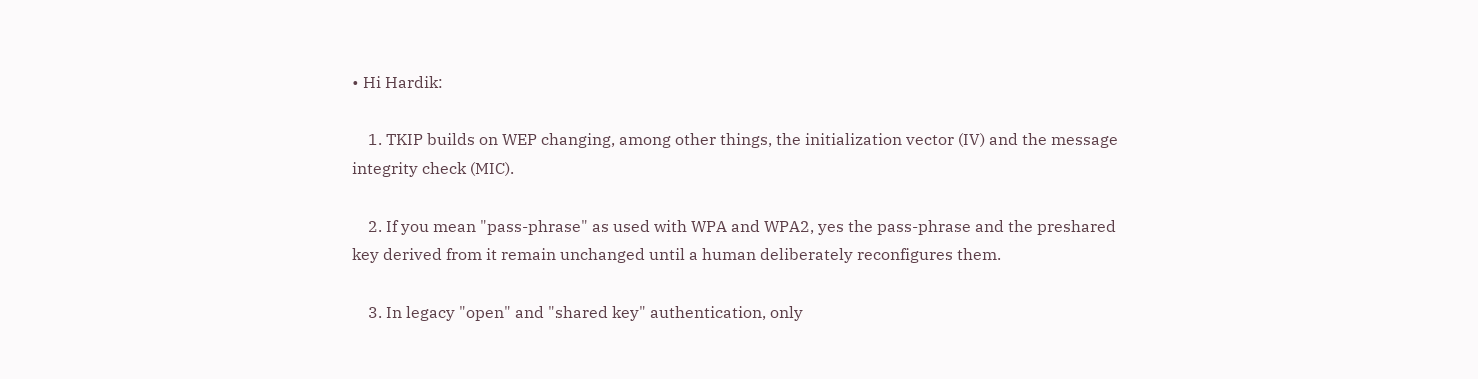• Hi Hardik:

    1. TKIP builds on WEP changing, among other things, the initialization vector (IV) and the message integrity check (MIC).

    2. If you mean "pass-phrase" as used with WPA and WPA2, yes the pass-phrase and the preshared key derived from it remain unchanged until a human deliberately reconfigures them.

    3. In legacy "open" and "shared key" authentication, only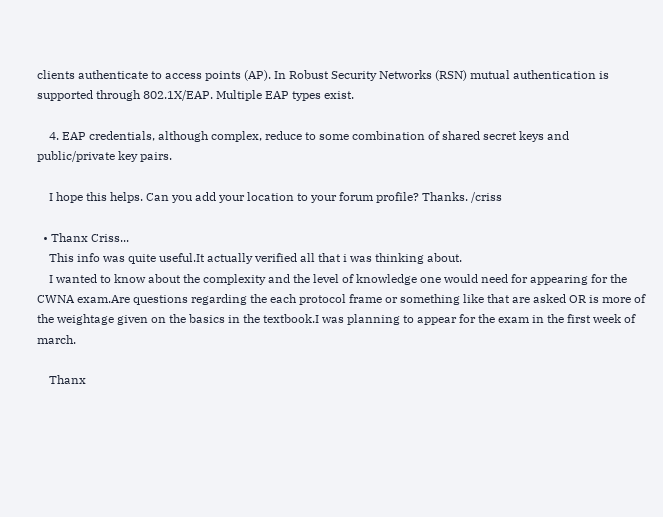clients authenticate to access points (AP). In Robust Security Networks (RSN) mutual authentication is supported through 802.1X/EAP. Multiple EAP types exist.

    4. EAP credentials, although complex, reduce to some combination of shared secret keys and public/private key pairs.

    I hope this helps. Can you add your location to your forum profile? Thanks. /criss

  • Thanx Criss...
    This info was quite useful.It actually verified all that i was thinking about.
    I wanted to know about the complexity and the level of knowledge one would need for appearing for the CWNA exam.Are questions regarding the each protocol frame or something like that are asked OR is more of the weightage given on the basics in the textbook.I was planning to appear for the exam in the first week of march.

    Thanx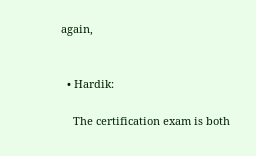again,


  • Hardik:

    The certification exam is both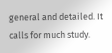general and detailed. It calls for much study.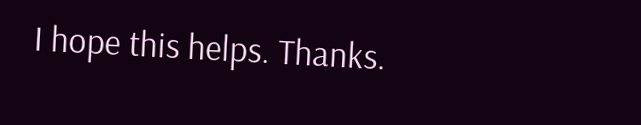I hope this helps. Thanks.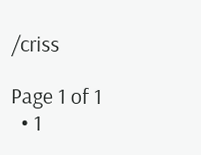/criss

Page 1 of 1
  • 1